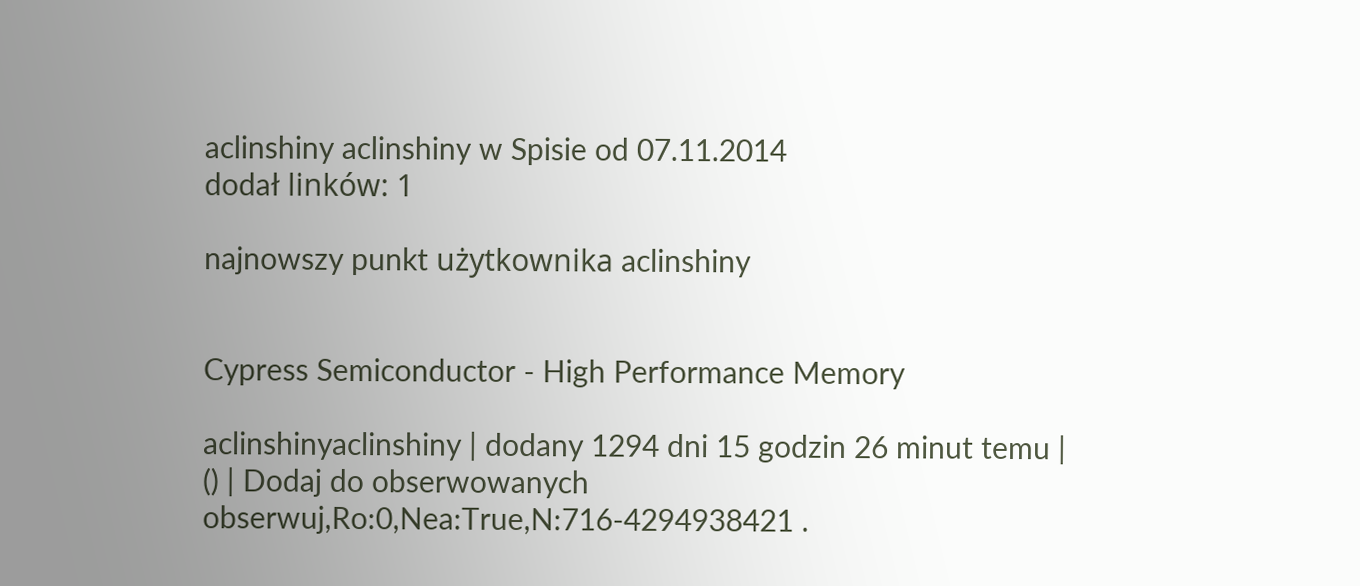aclinshiny aclinshiny w Spisie od 07.11.2014
dodał linków: 1

najnowszy punkt użytkownika aclinshiny


Cypress Semiconductor - High Performance Memory

aclinshinyaclinshiny | dodany 1294 dni 15 godzin 26 minut temu | () | Dodaj do obserwowanych obserwuj,Ro:0,Nea:True,N:716-4294938421 .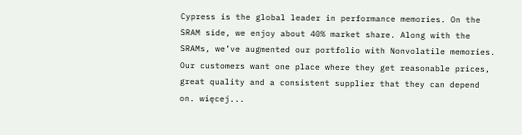Cypress is the global leader in performance memories. On the SRAM side, we enjoy about 40% market share. Along with the SRAMs, we’ve augmented our portfolio with Nonvolatile memories. Our customers want one place where they get reasonable prices, great quality and a consistent supplier that they can depend on. więcej...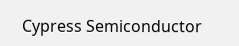Cypress Semiconductor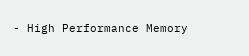- High Performance Memory